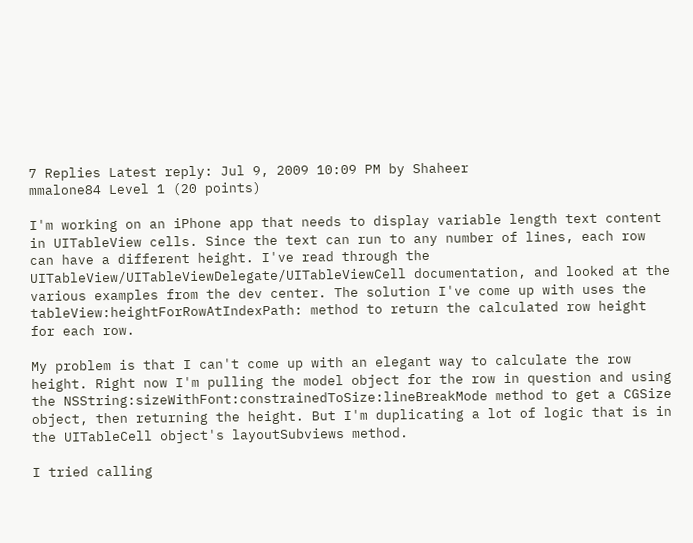7 Replies Latest reply: Jul 9, 2009 10:09 PM by Shaheer
mmalone84 Level 1 (20 points)

I'm working on an iPhone app that needs to display variable length text content in UITableView cells. Since the text can run to any number of lines, each row can have a different height. I've read through the UITableView/UITableViewDelegate/UITableViewCell documentation, and looked at the various examples from the dev center. The solution I've come up with uses the tableView:heightForRowAtIndexPath: method to return the calculated row height for each row.

My problem is that I can't come up with an elegant way to calculate the row height. Right now I'm pulling the model object for the row in question and using the NSString:sizeWithFont:constrainedToSize:lineBreakMode method to get a CGSize object, then returning the height. But I'm duplicating a lot of logic that is in the UITableCell object's layoutSubviews method.

I tried calling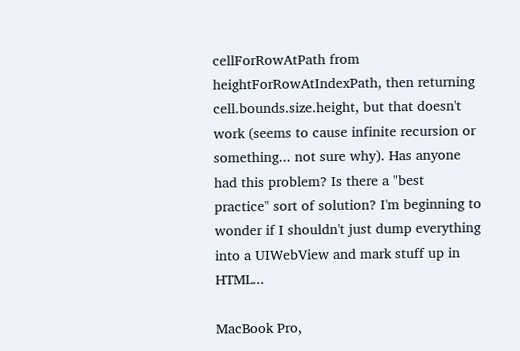cellForRowAtPath from heightForRowAtIndexPath, then returning cell.bounds.size.height, but that doesn't work (seems to cause infinite recursion or something... not sure why). Has anyone had this problem? Is there a "best practice" sort of solution? I'm beginning to wonder if I shouldn't just dump everything into a UIWebView and mark stuff up in HTML...

MacBook Pro,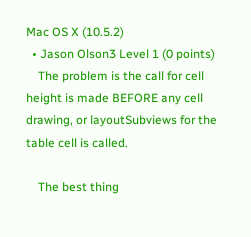Mac OS X (10.5.2)
  • Jason Olson3 Level 1 (0 points)
    The problem is the call for cell height is made BEFORE any cell drawing, or layoutSubviews for the table cell is called.

    The best thing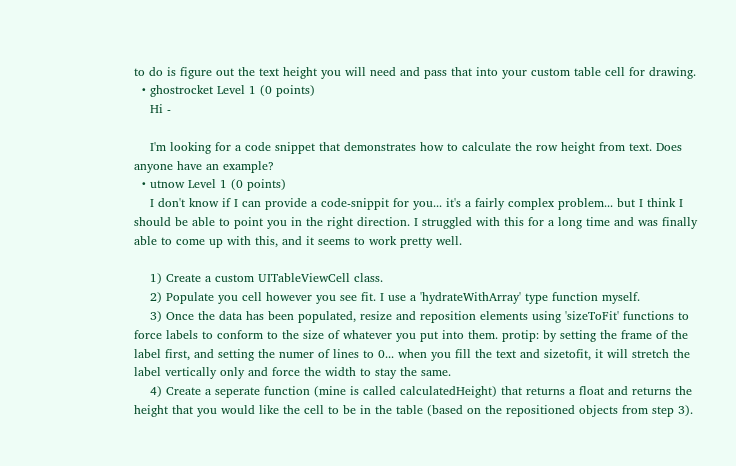to do is figure out the text height you will need and pass that into your custom table cell for drawing.
  • ghostrocket Level 1 (0 points)
    Hi -

    I'm looking for a code snippet that demonstrates how to calculate the row height from text. Does anyone have an example?
  • utnow Level 1 (0 points)
    I don't know if I can provide a code-snippit for you... it's a fairly complex problem... but I think I should be able to point you in the right direction. I struggled with this for a long time and was finally able to come up with this, and it seems to work pretty well.

    1) Create a custom UITableViewCell class.
    2) Populate you cell however you see fit. I use a 'hydrateWithArray' type function myself.
    3) Once the data has been populated, resize and reposition elements using 'sizeToFit' functions to force labels to conform to the size of whatever you put into them. protip: by setting the frame of the label first, and setting the numer of lines to 0... when you fill the text and sizetofit, it will stretch the label vertically only and force the width to stay the same.
    4) Create a seperate function (mine is called calculatedHeight) that returns a float and returns the height that you would like the cell to be in the table (based on the repositioned objects from step 3).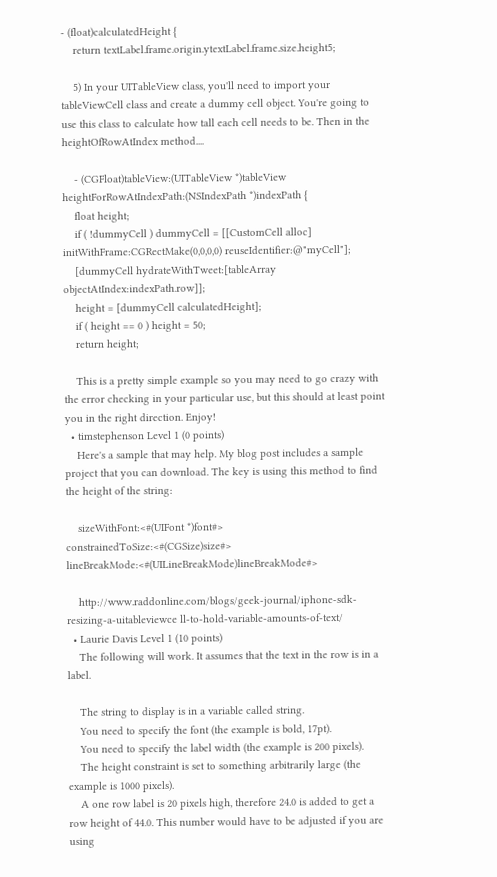- (float)calculatedHeight {
    return textLabel.frame.origin.ytextLabel.frame.size.height5;

    5) In your UITableView class, you'll need to import your tableViewCell class and create a dummy cell object. You're going to use this class to calculate how tall each cell needs to be. Then in the heightOfRowAtIndex method....

    - (CGFloat)tableView:(UITableView *)tableView heightForRowAtIndexPath:(NSIndexPath *)indexPath {
    float height;
    if ( !dummyCell ) dummyCell = [[CustomCell alloc] initWithFrame:CGRectMake(0,0,0,0) reuseIdentifier:@"myCell"];
    [dummyCell hydrateWithTweet:[tableArray objectAtIndex:indexPath.row]];
    height = [dummyCell calculatedHeight];
    if ( height == 0 ) height = 50;
    return height;

    This is a pretty simple example so you may need to go crazy with the error checking in your particular use, but this should at least point you in the right direction. Enjoy!
  • timstephenson Level 1 (0 points)
    Here's a sample that may help. My blog post includes a sample project that you can download. The key is using this method to find the height of the string:

    sizeWithFont:<#(UIFont *)font#> constrainedToSize:<#(CGSize)size#> lineBreakMode:<#(UILineBreakMode)lineBreakMode#>

    http://www.raddonline.com/blogs/geek-journal/iphone-sdk-resizing-a-uitableviewce ll-to-hold-variable-amounts-of-text/
  • Laurie Davis Level 1 (10 points)
    The following will work. It assumes that the text in the row is in a label.

    The string to display is in a variable called string.
    You need to specify the font (the example is bold, 17pt).
    You need to specify the label width (the example is 200 pixels).
    The height constraint is set to something arbitrarily large (the example is 1000 pixels).
    A one row label is 20 pixels high, therefore 24.0 is added to get a row height of 44.0. This number would have to be adjusted if you are using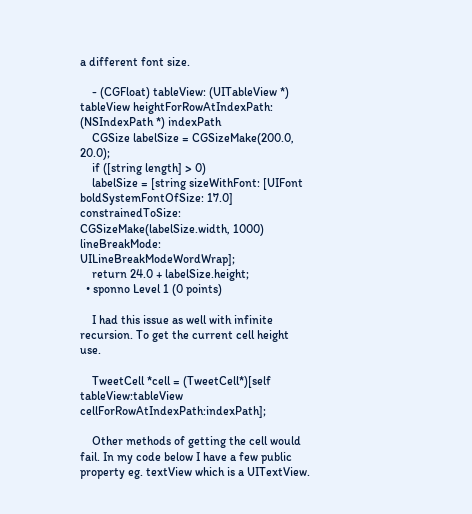a different font size.

    - (CGFloat) tableView: (UITableView *) tableView heightForRowAtIndexPath: (NSIndexPath *) indexPath
    CGSize labelSize = CGSizeMake(200.0, 20.0);
    if ([string length] > 0)
    labelSize = [string sizeWithFont: [UIFont boldSystemFontOfSize: 17.0] constrainedToSize: CGSizeMake(labelSize.width, 1000) lineBreakMode: UILineBreakModeWordWrap];
    return 24.0 + labelSize.height;
  • sponno Level 1 (0 points)

    I had this issue as well with infinite recursion. To get the current cell height use.

    TweetCell *cell = (TweetCell*)[self tableView:tableView cellForRowAtIndexPath:indexPath];

    Other methods of getting the cell would fail. In my code below I have a few public property eg. textView which is a UITextView.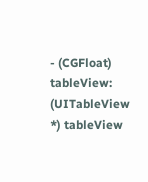- (CGFloat) tableView: (UITableView *) tableView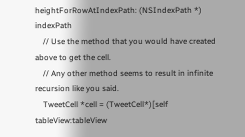heightForRowAtIndexPath: (NSIndexPath *) indexPath
    // Use the method that you would have created above to get the cell.
    // Any other method seems to result in infinite recursion like you said.
    TweetCell *cell = (TweetCell*)[self tableView:tableView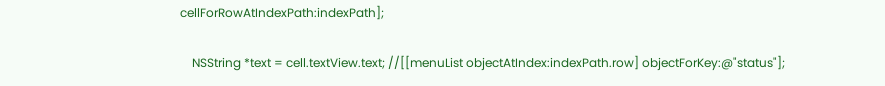cellForRowAtIndexPath:indexPath];

    NSString *text = cell.textView.text; //[[menuList objectAtIndex:indexPath.row] objectForKey:@"status"];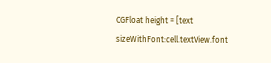CGFloat height = [text sizeWithFont:cell.textView.font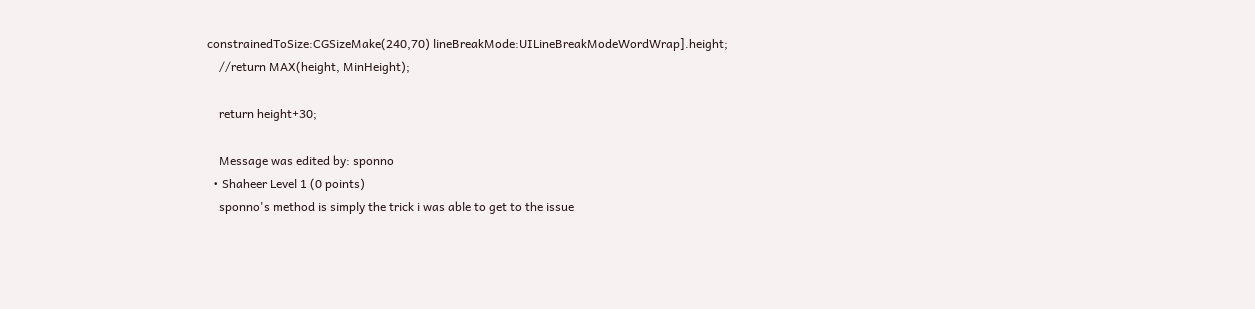constrainedToSize:CGSizeMake(240,70) lineBreakMode:UILineBreakModeWordWrap].height;
    //return MAX(height, MinHeight);

    return height+30;

    Message was edited by: sponno
  • Shaheer Level 1 (0 points)
    sponno's method is simply the trick i was able to get to the issue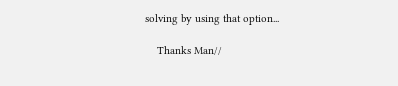solving by using that option...

    Thanks Man//